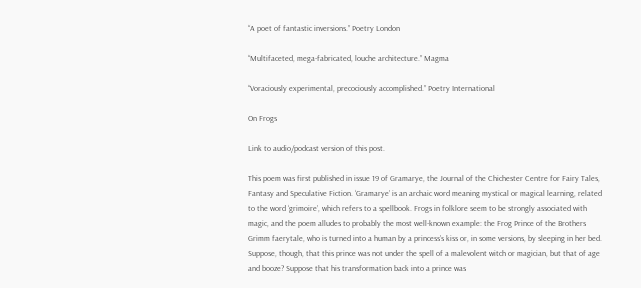“A poet of fantastic inversions.” Poetry London

“Multifaceted, mega-fabricated, louche architecture.” Magma

“Voraciously experimental, precociously accomplished.” Poetry International

On Frogs

Link to audio/podcast version of this post.

This poem was first published in issue 19 of Gramarye, the Journal of the Chichester Centre for Fairy Tales, Fantasy and Speculative Fiction. ‘Gramarye’ is an archaic word meaning mystical or magical learning, related to the word ‘grimoire’, which refers to a spellbook. Frogs in folklore seem to be strongly associated with magic, and the poem alludes to probably the most well-known example: the Frog Prince of the Brothers Grimm faerytale, who is turned into a human by a princess’s kiss or, in some versions, by sleeping in her bed. Suppose, though, that this prince was not under the spell of a malevolent witch or magician, but that of age and booze? Suppose that his transformation back into a prince was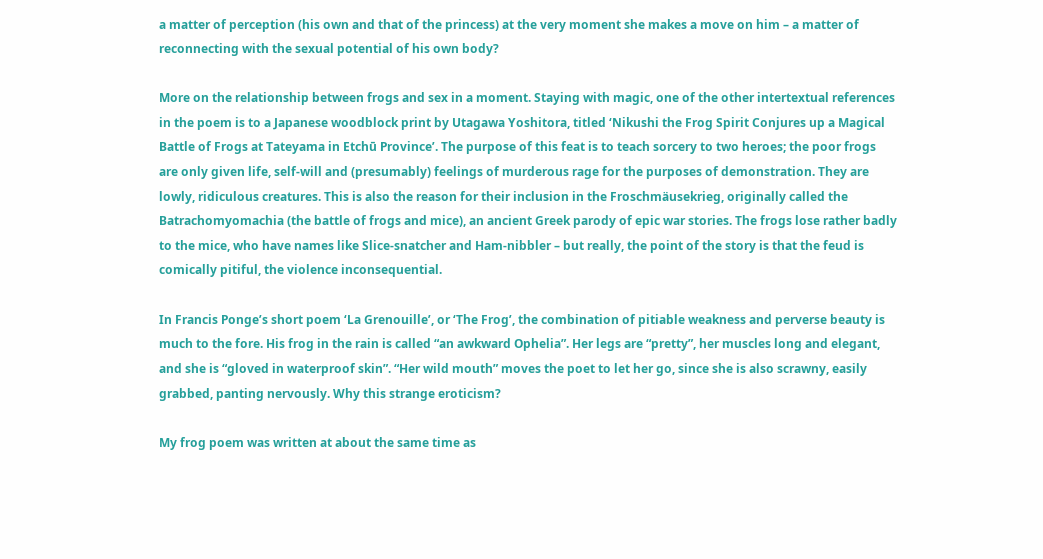a matter of perception (his own and that of the princess) at the very moment she makes a move on him – a matter of reconnecting with the sexual potential of his own body?

More on the relationship between frogs and sex in a moment. Staying with magic, one of the other intertextual references in the poem is to a Japanese woodblock print by Utagawa Yoshitora, titled ‘Nikushi the Frog Spirit Conjures up a Magical Battle of Frogs at Tateyama in Etchū Province’. The purpose of this feat is to teach sorcery to two heroes; the poor frogs are only given life, self-will and (presumably) feelings of murderous rage for the purposes of demonstration. They are lowly, ridiculous creatures. This is also the reason for their inclusion in the Froschmäusekrieg, originally called the Batrachomyomachia (the battle of frogs and mice), an ancient Greek parody of epic war stories. The frogs lose rather badly to the mice, who have names like Slice-snatcher and Ham-nibbler – but really, the point of the story is that the feud is comically pitiful, the violence inconsequential.

In Francis Ponge’s short poem ‘La Grenouille’, or ‘The Frog’, the combination of pitiable weakness and perverse beauty is much to the fore. His frog in the rain is called “an awkward Ophelia”. Her legs are “pretty”, her muscles long and elegant, and she is “gloved in waterproof skin”. “Her wild mouth” moves the poet to let her go, since she is also scrawny, easily grabbed, panting nervously. Why this strange eroticism?

My frog poem was written at about the same time as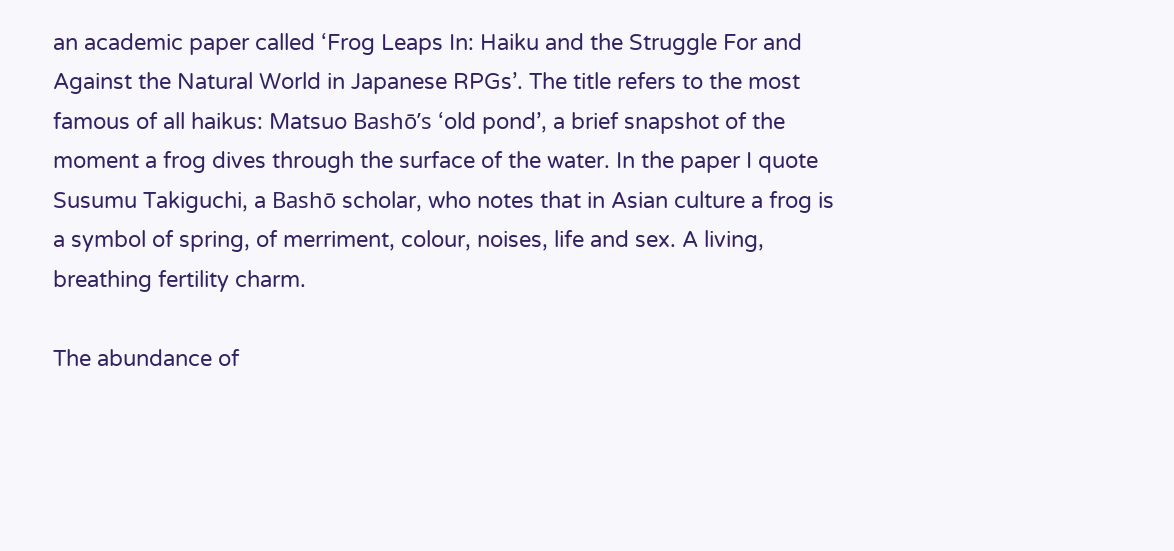an academic paper called ‘Frog Leaps In: Haiku and the Struggle For and Against the Natural World in Japanese RPGs’. The title refers to the most famous of all haikus: Matsuo Bashō’s ‘old pond’, a brief snapshot of the moment a frog dives through the surface of the water. In the paper I quote Susumu Takiguchi, a Bashō scholar, who notes that in Asian culture a frog is a symbol of spring, of merriment, colour, noises, life and sex. A living, breathing fertility charm.

The abundance of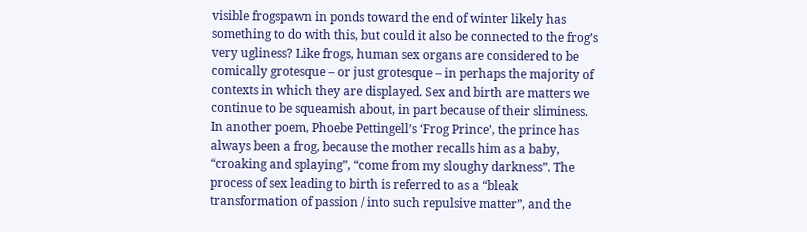visible frogspawn in ponds toward the end of winter likely has something to do with this, but could it also be connected to the frog’s very ugliness? Like frogs, human sex organs are considered to be comically grotesque – or just grotesque – in perhaps the majority of contexts in which they are displayed. Sex and birth are matters we continue to be squeamish about, in part because of their sliminess. In another poem, Phoebe Pettingell’s ‘Frog Prince’, the prince has always been a frog, because the mother recalls him as a baby, “croaking and splaying”, “come from my sloughy darkness”. The process of sex leading to birth is referred to as a “bleak transformation of passion / into such repulsive matter”, and the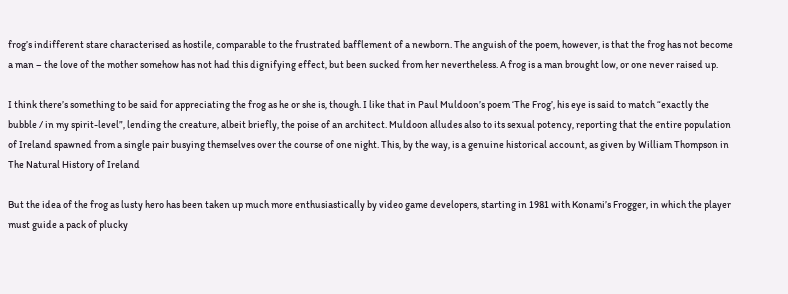frog’s indifferent stare characterised as hostile, comparable to the frustrated bafflement of a newborn. The anguish of the poem, however, is that the frog has not become a man – the love of the mother somehow has not had this dignifying effect, but been sucked from her nevertheless. A frog is a man brought low, or one never raised up.

I think there’s something to be said for appreciating the frog as he or she is, though. I like that in Paul Muldoon’s poem ‘The Frog’, his eye is said to match “exactly the bubble / in my spirit-level”, lending the creature, albeit briefly, the poise of an architect. Muldoon alludes also to its sexual potency, reporting that the entire population of Ireland spawned from a single pair busying themselves over the course of one night. This, by the way, is a genuine historical account, as given by William Thompson in The Natural History of Ireland

But the idea of the frog as lusty hero has been taken up much more enthusiastically by video game developers, starting in 1981 with Konami’s Frogger, in which the player must guide a pack of plucky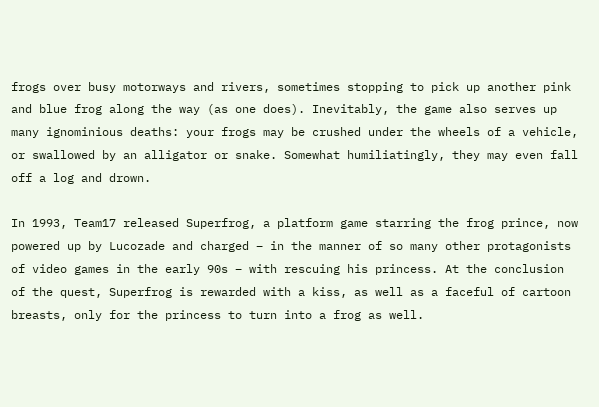frogs over busy motorways and rivers, sometimes stopping to pick up another pink and blue frog along the way (as one does). Inevitably, the game also serves up many ignominious deaths: your frogs may be crushed under the wheels of a vehicle, or swallowed by an alligator or snake. Somewhat humiliatingly, they may even fall off a log and drown.

In 1993, Team17 released Superfrog, a platform game starring the frog prince, now powered up by Lucozade and charged – in the manner of so many other protagonists of video games in the early 90s – with rescuing his princess. At the conclusion of the quest, Superfrog is rewarded with a kiss, as well as a faceful of cartoon breasts, only for the princess to turn into a frog as well.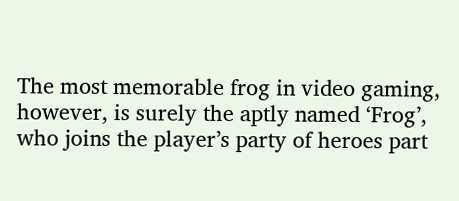The most memorable frog in video gaming, however, is surely the aptly named ‘Frog’, who joins the player’s party of heroes part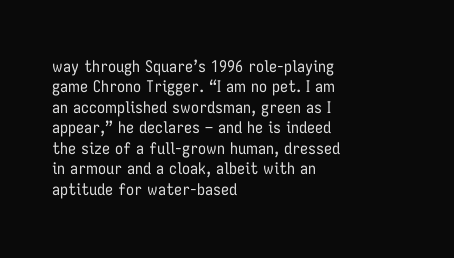way through Square’s 1996 role-playing game Chrono Trigger. “I am no pet. I am an accomplished swordsman, green as I appear,” he declares – and he is indeed the size of a full-grown human, dressed in armour and a cloak, albeit with an aptitude for water-based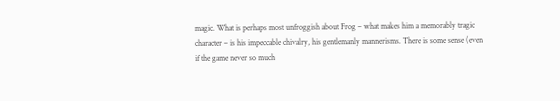magic. What is perhaps most unfroggish about Frog – what makes him a memorably tragic character – is his impeccable chivalry, his gentlemanly mannerisms. There is some sense (even if the game never so much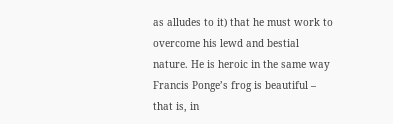as alludes to it) that he must work to overcome his lewd and bestial nature. He is heroic in the same way Francis Ponge’s frog is beautiful – that is, in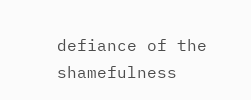defiance of the shamefulness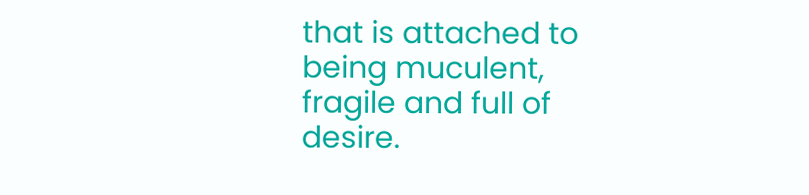that is attached to being muculent, fragile and full of desire.